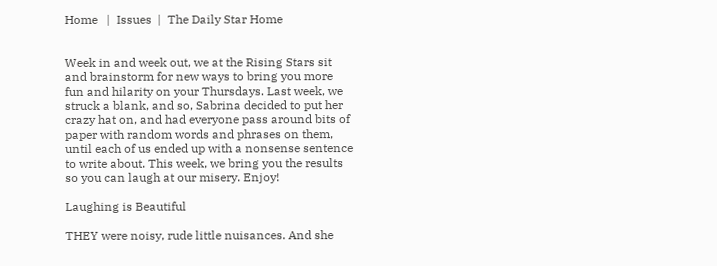Home   |  Issues  |  The Daily Star Home


Week in and week out, we at the Rising Stars sit and brainstorm for new ways to bring you more fun and hilarity on your Thursdays. Last week, we struck a blank, and so, Sabrina decided to put her crazy hat on, and had everyone pass around bits of paper with random words and phrases on them, until each of us ended up with a nonsense sentence to write about. This week, we bring you the results so you can laugh at our misery. Enjoy!

Laughing is Beautiful

THEY were noisy, rude little nuisances. And she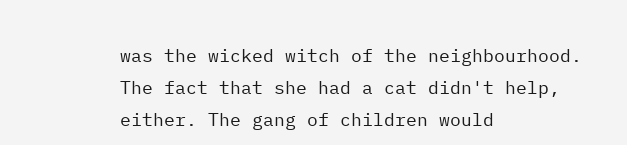was the wicked witch of the neighbourhood. The fact that she had a cat didn't help, either. The gang of children would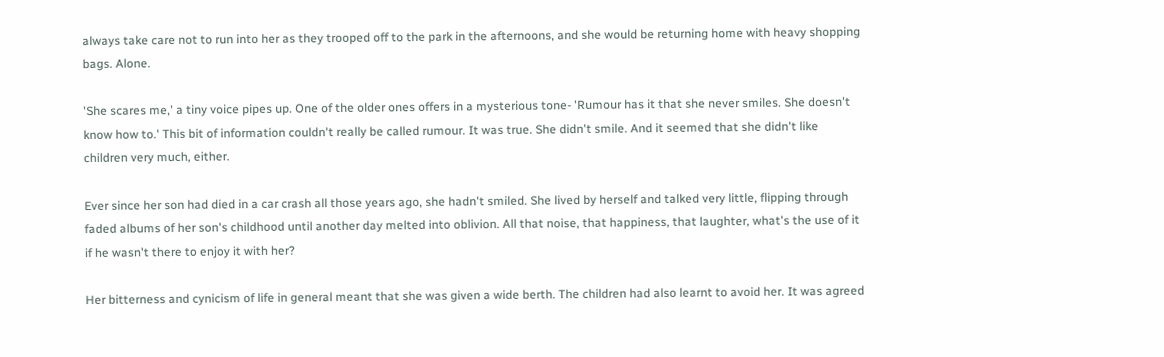always take care not to run into her as they trooped off to the park in the afternoons, and she would be returning home with heavy shopping bags. Alone.

'She scares me,' a tiny voice pipes up. One of the older ones offers in a mysterious tone- 'Rumour has it that she never smiles. She doesn't know how to.' This bit of information couldn't really be called rumour. It was true. She didn't smile. And it seemed that she didn't like children very much, either.

Ever since her son had died in a car crash all those years ago, she hadn't smiled. She lived by herself and talked very little, flipping through faded albums of her son's childhood until another day melted into oblivion. All that noise, that happiness, that laughter, what's the use of it if he wasn't there to enjoy it with her?

Her bitterness and cynicism of life in general meant that she was given a wide berth. The children had also learnt to avoid her. It was agreed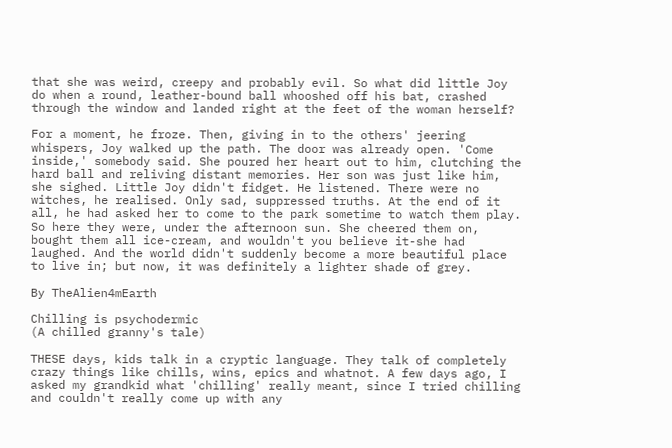that she was weird, creepy and probably evil. So what did little Joy do when a round, leather-bound ball whooshed off his bat, crashed through the window and landed right at the feet of the woman herself?

For a moment, he froze. Then, giving in to the others' jeering whispers, Joy walked up the path. The door was already open. 'Come inside,' somebody said. She poured her heart out to him, clutching the hard ball and reliving distant memories. Her son was just like him, she sighed. Little Joy didn't fidget. He listened. There were no witches, he realised. Only sad, suppressed truths. At the end of it all, he had asked her to come to the park sometime to watch them play. So here they were, under the afternoon sun. She cheered them on, bought them all ice-cream, and wouldn't you believe it-she had laughed. And the world didn't suddenly become a more beautiful place to live in; but now, it was definitely a lighter shade of grey.

By TheAlien4mEarth

Chilling is psychodermic
(A chilled granny's tale)

THESE days, kids talk in a cryptic language. They talk of completely crazy things like chills, wins, epics and whatnot. A few days ago, I asked my grandkid what 'chilling' really meant, since I tried chilling and couldn't really come up with any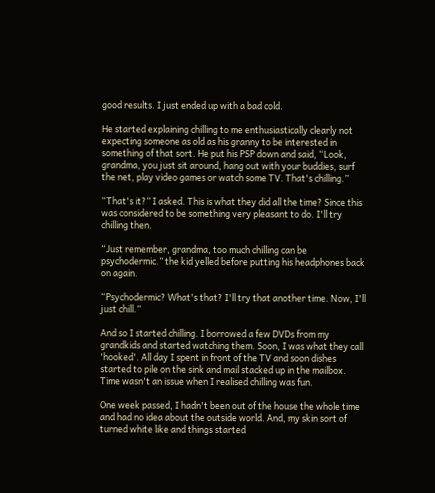good results. I just ended up with a bad cold.

He started explaining chilling to me enthusiastically clearly not expecting someone as old as his granny to be interested in something of that sort. He put his PSP down and said, “Look, grandma, you just sit around, hang out with your buddies, surf the net, play video games or watch some TV. That's chilling.”

“That's it?” I asked. This is what they did all the time? Since this was considered to be something very pleasant to do. I'll try chilling then.

“Just remember, grandma, too much chilling can be psychodermic.” the kid yelled before putting his headphones back on again.

“Psychodermic? What's that? I'll try that another time. Now, I'll just chill.”

And so I started chilling. I borrowed a few DVDs from my grandkids and started watching them. Soon, I was what they call 'hooked'. All day I spent in front of the TV and soon dishes started to pile on the sink and mail stacked up in the mailbox. Time wasn't an issue when I realised chilling was fun.

One week passed, I hadn't been out of the house the whole time and had no idea about the outside world. And, my skin sort of turned white like and things started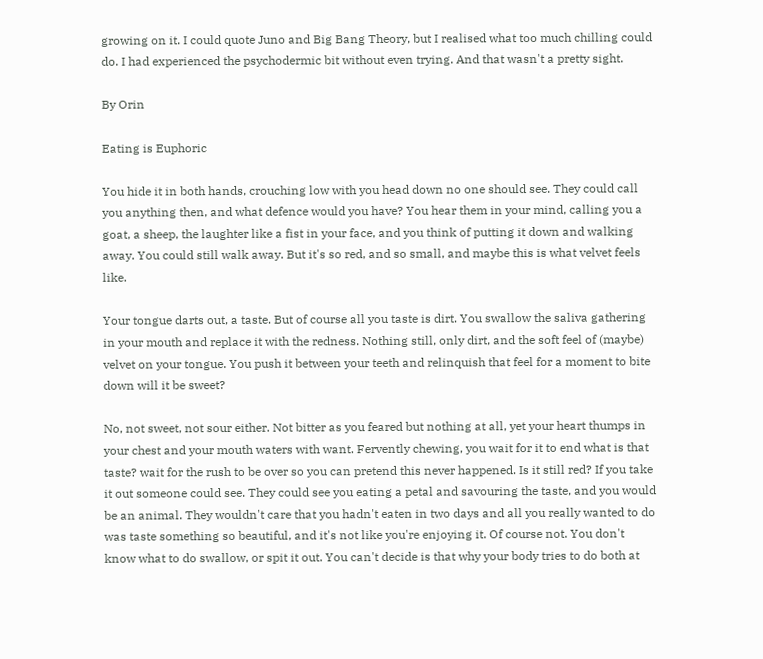growing on it. I could quote Juno and Big Bang Theory, but I realised what too much chilling could do. I had experienced the psychodermic bit without even trying. And that wasn't a pretty sight.

By Orin

Eating is Euphoric

You hide it in both hands, crouching low with you head down no one should see. They could call you anything then, and what defence would you have? You hear them in your mind, calling you a goat, a sheep, the laughter like a fist in your face, and you think of putting it down and walking away. You could still walk away. But it's so red, and so small, and maybe this is what velvet feels like.

Your tongue darts out, a taste. But of course all you taste is dirt. You swallow the saliva gathering in your mouth and replace it with the redness. Nothing still, only dirt, and the soft feel of (maybe) velvet on your tongue. You push it between your teeth and relinquish that feel for a moment to bite down will it be sweet?

No, not sweet, not sour either. Not bitter as you feared but nothing at all, yet your heart thumps in your chest and your mouth waters with want. Fervently chewing, you wait for it to end what is that taste? wait for the rush to be over so you can pretend this never happened. Is it still red? If you take it out someone could see. They could see you eating a petal and savouring the taste, and you would be an animal. They wouldn't care that you hadn't eaten in two days and all you really wanted to do was taste something so beautiful, and it's not like you're enjoying it. Of course not. You don't know what to do swallow, or spit it out. You can't decide is that why your body tries to do both at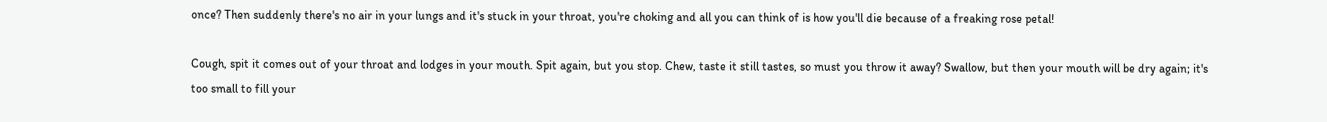once? Then suddenly there's no air in your lungs and it's stuck in your throat, you're choking and all you can think of is how you'll die because of a freaking rose petal!

Cough, spit it comes out of your throat and lodges in your mouth. Spit again, but you stop. Chew, taste it still tastes, so must you throw it away? Swallow, but then your mouth will be dry again; it's too small to fill your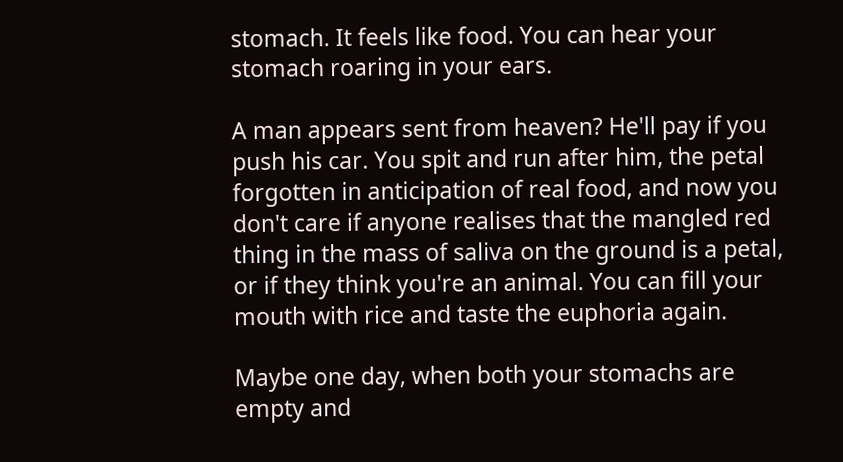stomach. It feels like food. You can hear your stomach roaring in your ears.

A man appears sent from heaven? He'll pay if you push his car. You spit and run after him, the petal forgotten in anticipation of real food, and now you don't care if anyone realises that the mangled red thing in the mass of saliva on the ground is a petal, or if they think you're an animal. You can fill your mouth with rice and taste the euphoria again.

Maybe one day, when both your stomachs are empty and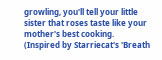growling, you'll tell your little sister that roses taste like your mother's best cooking.
(Inspired by Starriecat's 'Breath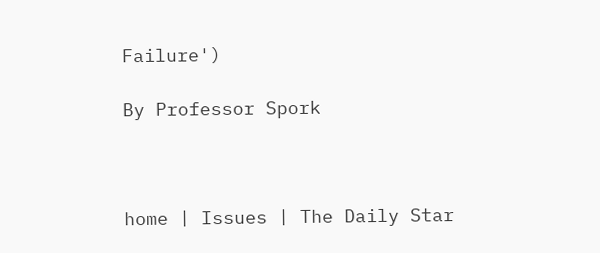Failure')

By Professor Spork



home | Issues | The Daily Star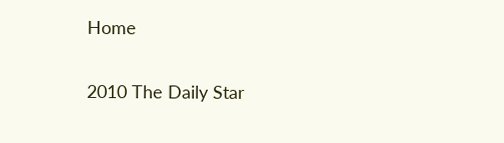Home

2010 The Daily Star